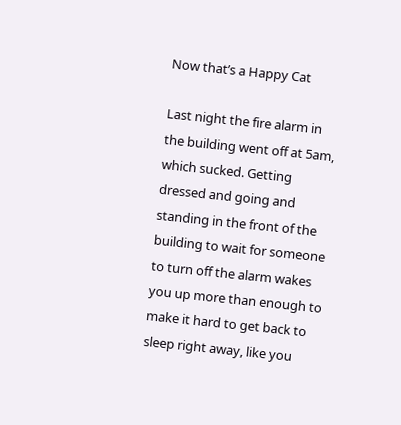Now that’s a Happy Cat

Last night the fire alarm in the building went off at 5am, which sucked. Getting dressed and going and standing in the front of the building to wait for someone to turn off the alarm wakes you up more than enough to make it hard to get back to sleep right away, like you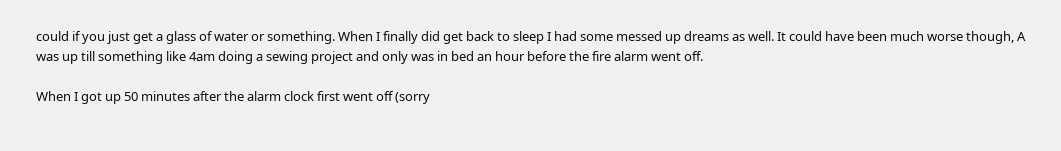could if you just get a glass of water or something. When I finally did get back to sleep I had some messed up dreams as well. It could have been much worse though, A was up till something like 4am doing a sewing project and only was in bed an hour before the fire alarm went off.

When I got up 50 minutes after the alarm clock first went off (sorry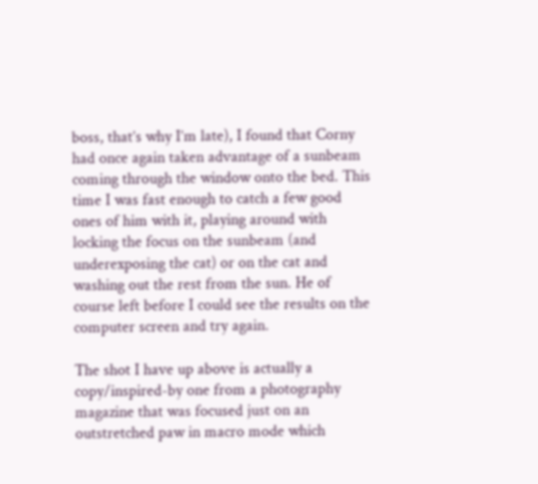boss, that’s why I’m late), I found that Corny had once again taken advantage of a sunbeam coming through the window onto the bed. This time I was fast enough to catch a few good ones of him with it, playing around with locking the focus on the sunbeam (and underexposing the cat) or on the cat and washing out the rest from the sun. He of course left before I could see the results on the computer screen and try again.

The shot I have up above is actually a copy/inspired-by one from a photography magazine that was focused just on an outstretched paw in macro mode which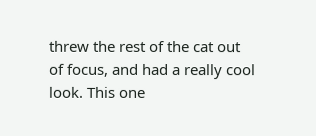threw the rest of the cat out of focus, and had a really cool look. This one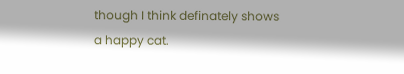though I think definately shows a happy cat.